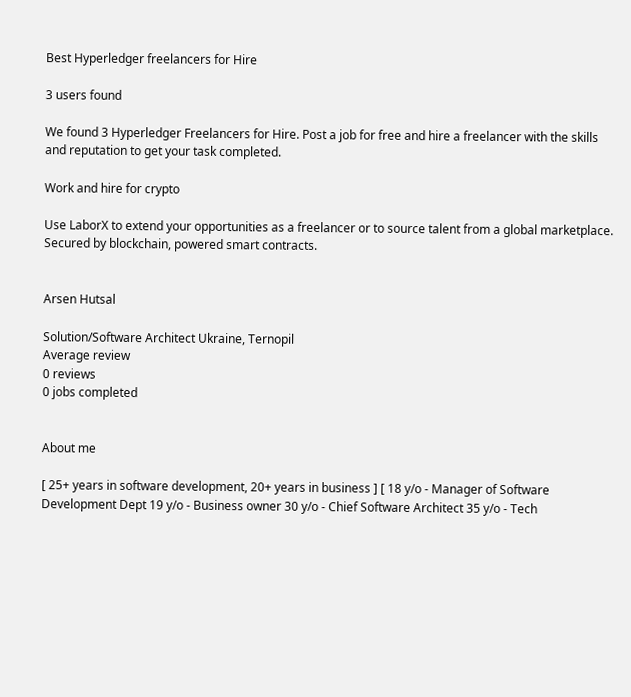Best Hyperledger freelancers for Hire

3 users found

We found 3 Hyperledger Freelancers for Hire. Post a job for free and hire a freelancer with the skills and reputation to get your task completed.

Work and hire for crypto

Use LaborX to extend your opportunities as a freelancer or to source talent from a global marketplace. Secured by blockchain, powered smart contracts.


Arsen Hutsal

Solution/Software Architect Ukraine, Ternopil
Average review
0 reviews
0 jobs completed


About me

[ 25+ years in software development, 20+ years in business ] [ 18 y/o - Manager of Software Development Dept 19 y/o - Business owner 30 y/o - Chief Software Architect 35 y/o - Tech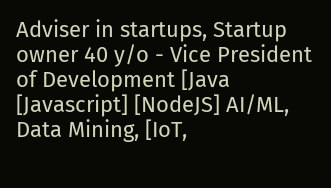Adviser in startups, Startup owner 40 y/o - Vice President of Development [Java [Javascript] [NodeJS] AI/ML, Data Mining, [IoT,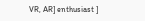VR, AR] enthusiast ]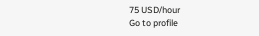75 USD/hour
Go to profile